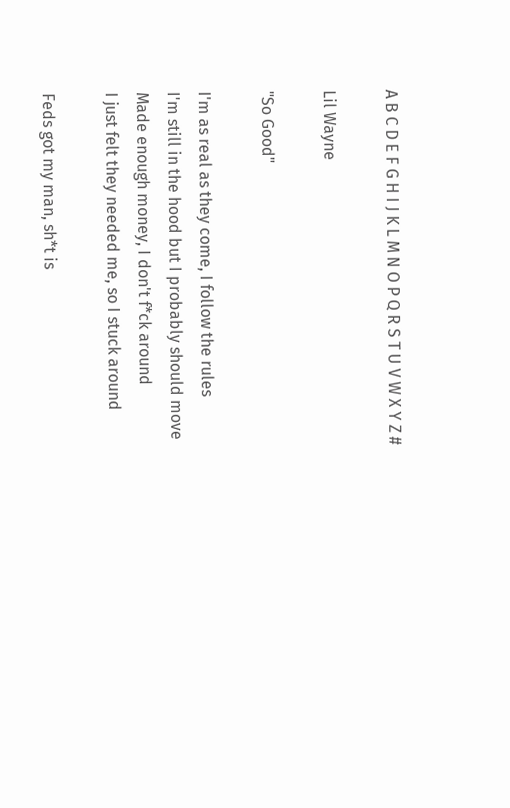A B C D E F G H I J K L M N O P Q R S T U V W X Y Z #

Lil Wayne

"So Good"

I'm as real as they come, I follow the rules
I'm still in the hood but I probably should move
Made enough money, I don't f*ck around
I just felt they needed me, so I stuck around

Feds got my man, sh*t is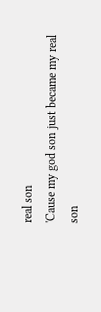real son
'Cause my god son just became my real son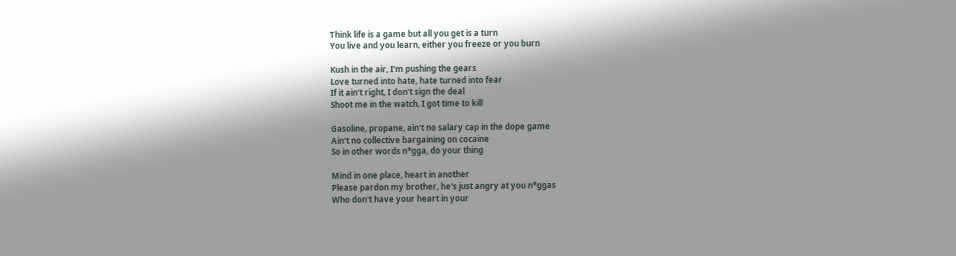Think life is a game but all you get is a turn
You live and you learn, either you freeze or you burn

Kush in the air, I'm pushing the gears
Love turned into hate, hate turned into fear
If it ain't right, I don't sign the deal
Shoot me in the watch, I got time to kill

Gasoline, propane, ain't no salary cap in the dope game
Ain't no collective bargaining on cocaine
So in other words n*gga, do your thing

Mind in one place, heart in another
Please pardon my brother, he's just angry at you n*ggas
Who don't have your heart in your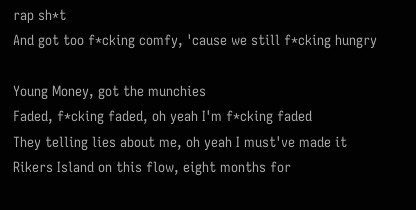rap sh*t
And got too f*cking comfy, 'cause we still f*cking hungry

Young Money, got the munchies
Faded, f*cking faded, oh yeah I'm f*cking faded
They telling lies about me, oh yeah I must've made it
Rikers Island on this flow, eight months for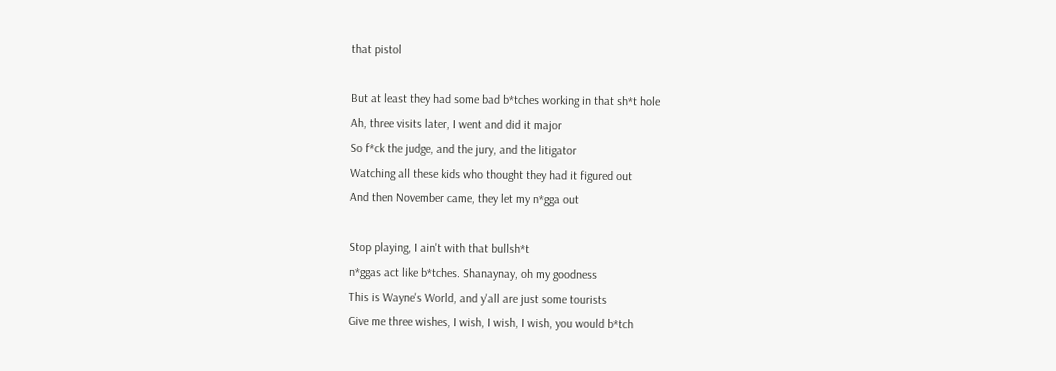that pistol

But at least they had some bad b*tches working in that sh*t hole
Ah, three visits later, I went and did it major
So f*ck the judge, and the jury, and the litigator
Watching all these kids who thought they had it figured out
And then November came, they let my n*gga out

Stop playing, I ain't with that bullsh*t
n*ggas act like b*tches. Shanaynay, oh my goodness
This is Wayne's World, and y'all are just some tourists
Give me three wishes, I wish, I wish, I wish, you would b*tch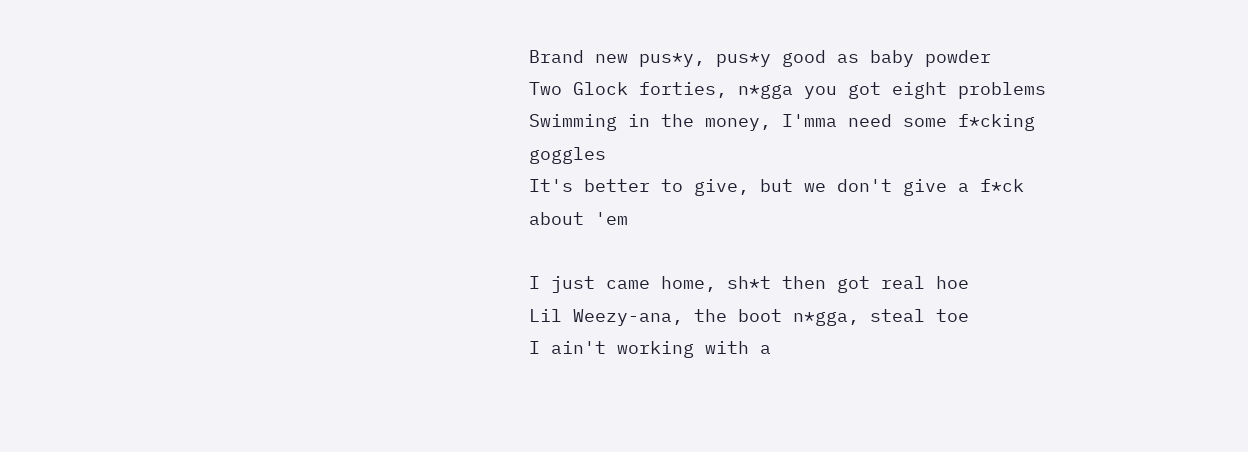Brand new pus*y, pus*y good as baby powder
Two Glock forties, n*gga you got eight problems
Swimming in the money, I'mma need some f*cking goggles
It's better to give, but we don't give a f*ck about 'em

I just came home, sh*t then got real hoe
Lil Weezy-ana, the boot n*gga, steal toe
I ain't working with a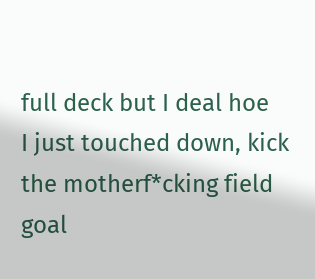full deck but I deal hoe
I just touched down, kick the motherf*cking field goal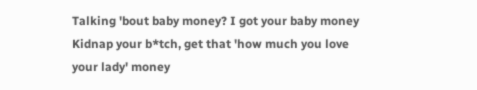Talking 'bout baby money? I got your baby money
Kidnap your b*tch, get that 'how much you love your lady' money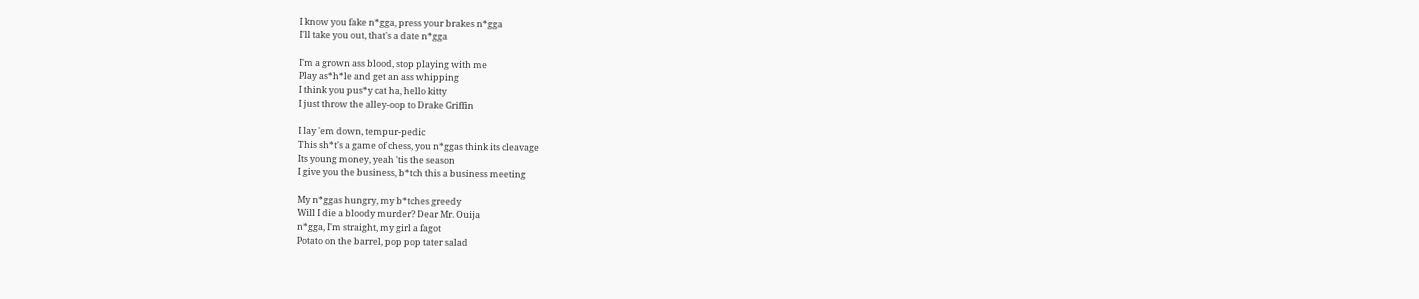I know you fake n*gga, press your brakes n*gga
I'll take you out, that's a date n*gga

I'm a grown ass blood, stop playing with me
Play as*h*le and get an ass whipping
I think you pus*y cat ha, hello kitty
I just throw the alley-oop to Drake Griffin

I lay 'em down, tempur-pedic
This sh*t's a game of chess, you n*ggas think its cleavage
Its young money, yeah 'tis the season
I give you the business, b*tch this a business meeting

My n*ggas hungry, my b*tches greedy
Will I die a bloody murder? Dear Mr. Ouija
n*gga, I'm straight, my girl a fagot
Potato on the barrel, pop pop tater salad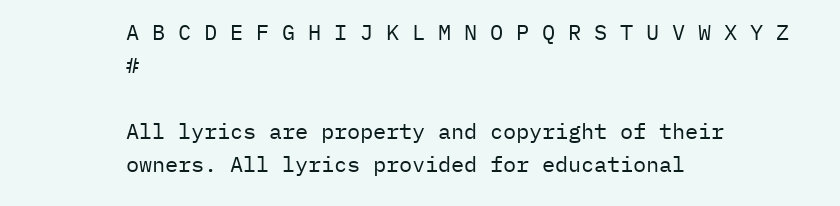A B C D E F G H I J K L M N O P Q R S T U V W X Y Z #

All lyrics are property and copyright of their owners. All lyrics provided for educational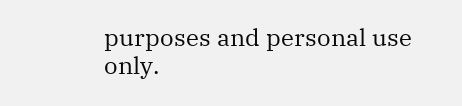purposes and personal use only.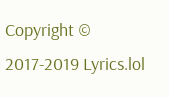Copyright © 2017-2019 Lyrics.lol